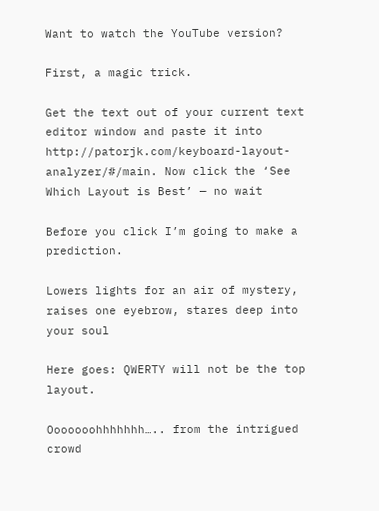Want to watch the YouTube version?

First, a magic trick.

Get the text out of your current text editor window and paste it into http://patorjk.com/keyboard-layout-analyzer/#/main. Now click the ‘See Which Layout is Best’ — no wait

Before you click I’m going to make a prediction.

Lowers lights for an air of mystery, raises one eyebrow, stares deep into your soul

Here goes: QWERTY will not be the top layout.

Ooooooohhhhhhh….. from the intrigued crowd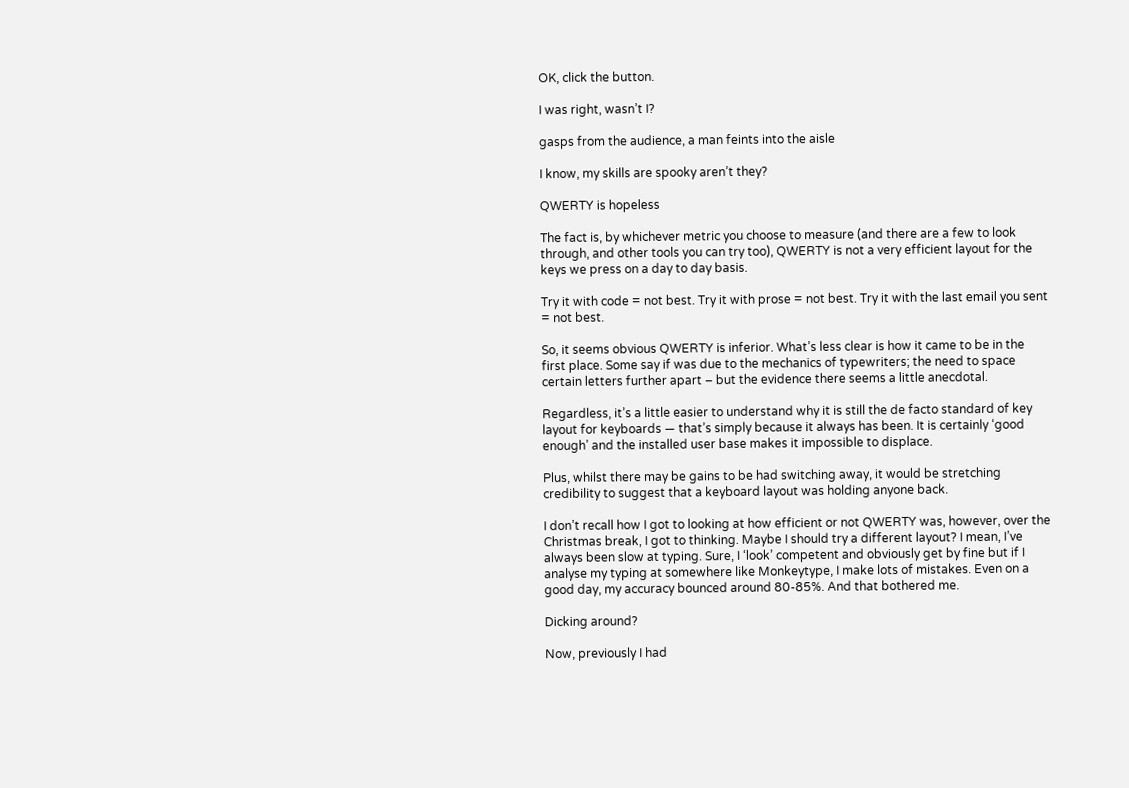OK, click the button.

I was right, wasn’t I?

gasps from the audience, a man feints into the aisle

I know, my skills are spooky aren’t they?

QWERTY is hopeless

The fact is, by whichever metric you choose to measure (and there are a few to look through, and other tools you can try too), QWERTY is not a very efficient layout for the keys we press on a day to day basis.

Try it with code = not best. Try it with prose = not best. Try it with the last email you sent = not best.

So, it seems obvious QWERTY is inferior. What’s less clear is how it came to be in the first place. Some say if was due to the mechanics of typewriters; the need to space certain letters further apart – but the evidence there seems a little anecdotal.

Regardless, it’s a little easier to understand why it is still the de facto standard of key layout for keyboards — that’s simply because it always has been. It is certainly ‘good enough’ and the installed user base makes it impossible to displace.

Plus, whilst there may be gains to be had switching away, it would be stretching credibility to suggest that a keyboard layout was holding anyone back.

I don’t recall how I got to looking at how efficient or not QWERTY was, however, over the Christmas break, I got to thinking. Maybe I should try a different layout? I mean, I’ve always been slow at typing. Sure, I ‘look’ competent and obviously get by fine but if I analyse my typing at somewhere like Monkeytype, I make lots of mistakes. Even on a good day, my accuracy bounced around 80-85%. And that bothered me.

Dicking around?

Now, previously I had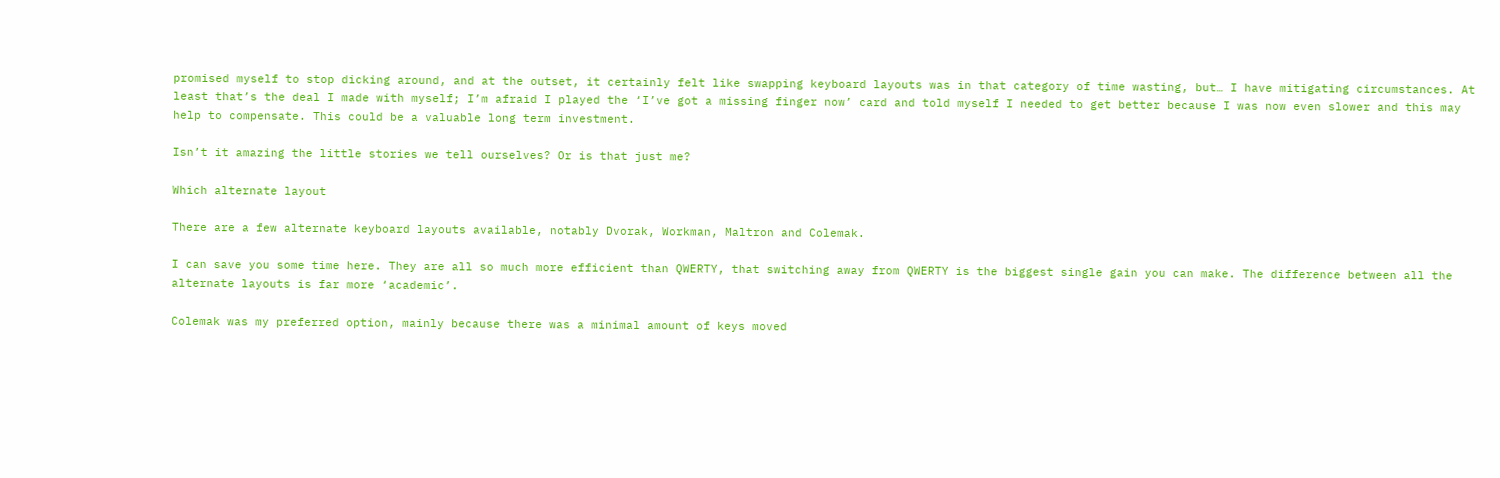promised myself to stop dicking around, and at the outset, it certainly felt like swapping keyboard layouts was in that category of time wasting, but… I have mitigating circumstances. At least that’s the deal I made with myself; I’m afraid I played the ‘I’ve got a missing finger now’ card and told myself I needed to get better because I was now even slower and this may help to compensate. This could be a valuable long term investment.

Isn’t it amazing the little stories we tell ourselves? Or is that just me?

Which alternate layout

There are a few alternate keyboard layouts available, notably Dvorak, Workman, Maltron and Colemak.

I can save you some time here. They are all so much more efficient than QWERTY, that switching away from QWERTY is the biggest single gain you can make. The difference between all the alternate layouts is far more ‘academic’.

Colemak was my preferred option, mainly because there was a minimal amount of keys moved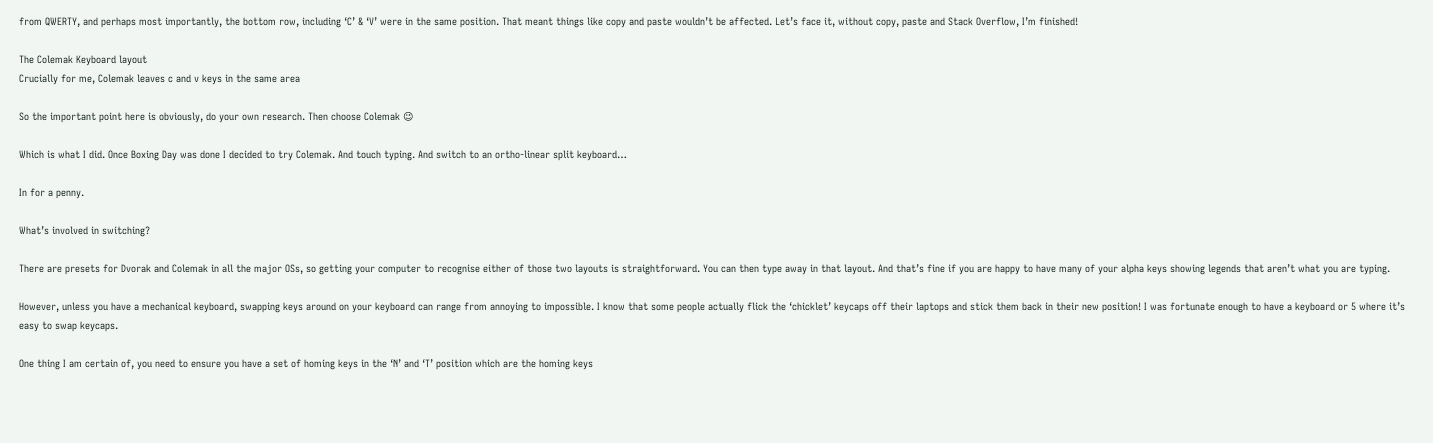from QWERTY, and perhaps most importantly, the bottom row, including ‘C’ & ‘V’ were in the same position. That meant things like copy and paste wouldn’t be affected. Let’s face it, without copy, paste and Stack Overflow, I’m finished!

The Colemak Keyboard layout
Crucially for me, Colemak leaves c and v keys in the same area

So the important point here is obviously, do your own research. Then choose Colemak 😉

Which is what I did. Once Boxing Day was done I decided to try Colemak. And touch typing. And switch to an ortho-linear split keyboard…

In for a penny.

What’s involved in switching?

There are presets for Dvorak and Colemak in all the major OSs, so getting your computer to recognise either of those two layouts is straightforward. You can then type away in that layout. And that’s fine if you are happy to have many of your alpha keys showing legends that aren’t what you are typing.

However, unless you have a mechanical keyboard, swapping keys around on your keyboard can range from annoying to impossible. I know that some people actually flick the ‘chicklet’ keycaps off their laptops and stick them back in their new position! I was fortunate enough to have a keyboard or 5 where it’s easy to swap keycaps.

One thing I am certain of, you need to ensure you have a set of homing keys in the ‘N’ and ‘T’ position which are the homing keys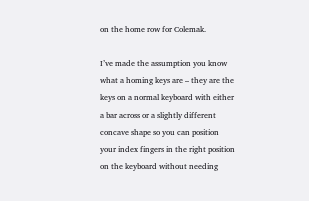on the home row for Colemak.

I’ve made the assumption you know what a homing keys are – they are the keys on a normal keyboard with either a bar across or a slightly different concave shape so you can position your index fingers in the right position on the keyboard without needing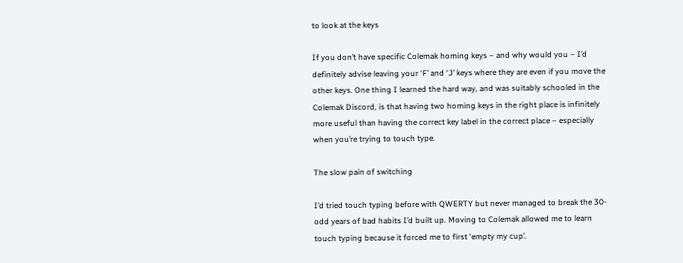to look at the keys

If you don’t have specific Colemak homing keys – and why would you – I’d definitely advise leaving your ‘F’ and ‘J’ keys where they are even if you move the other keys. One thing I learned the hard way, and was suitably schooled in the Colemak Discord, is that having two homing keys in the right place is infinitely more useful than having the correct key label in the correct place – especially when you’re trying to touch type.

The slow pain of switching

I’d tried touch typing before with QWERTY but never managed to break the 30-odd years of bad habits I’d built up. Moving to Colemak allowed me to learn touch typing because it forced me to first ‘empty my cup’.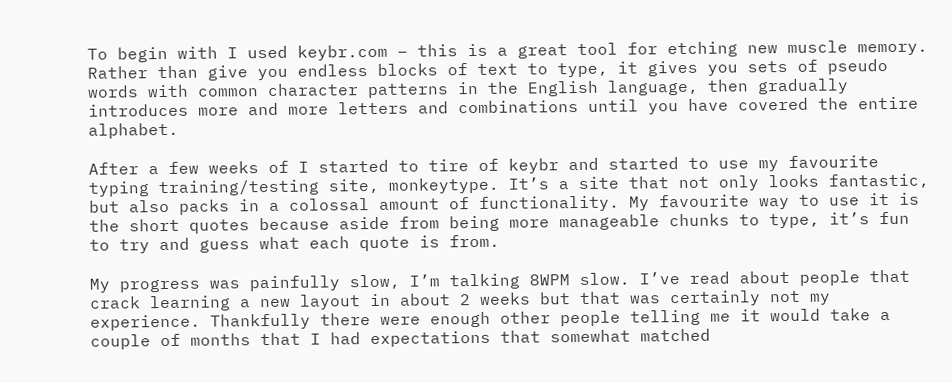To begin with I used keybr.com – this is a great tool for etching new muscle memory. Rather than give you endless blocks of text to type, it gives you sets of pseudo words with common character patterns in the English language, then gradually introduces more and more letters and combinations until you have covered the entire alphabet.

After a few weeks of I started to tire of keybr and started to use my favourite typing training/testing site, monkeytype. It’s a site that not only looks fantastic, but also packs in a colossal amount of functionality. My favourite way to use it is the short quotes because aside from being more manageable chunks to type, it’s fun to try and guess what each quote is from.

My progress was painfully slow, I’m talking 8WPM slow. I’ve read about people that crack learning a new layout in about 2 weeks but that was certainly not my experience. Thankfully there were enough other people telling me it would take a couple of months that I had expectations that somewhat matched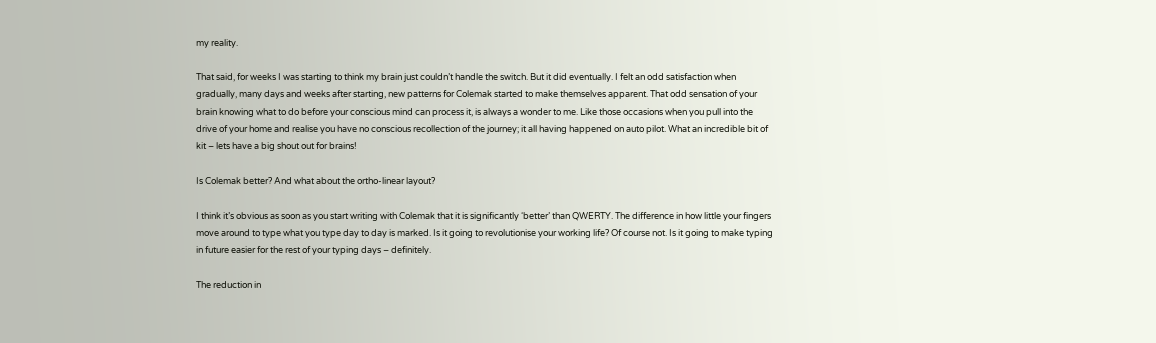my reality.

That said, for weeks I was starting to think my brain just couldn’t handle the switch. But it did eventually. I felt an odd satisfaction when gradually, many days and weeks after starting, new patterns for Colemak started to make themselves apparent. That odd sensation of your brain knowing what to do before your conscious mind can process it, is always a wonder to me. Like those occasions when you pull into the drive of your home and realise you have no conscious recollection of the journey; it all having happened on auto pilot. What an incredible bit of kit – lets have a big shout out for brains!

Is Colemak better? And what about the ortho-linear layout?

I think it’s obvious as soon as you start writing with Colemak that it is significantly ‘better’ than QWERTY. The difference in how little your fingers move around to type what you type day to day is marked. Is it going to revolutionise your working life? Of course not. Is it going to make typing in future easier for the rest of your typing days – definitely.

The reduction in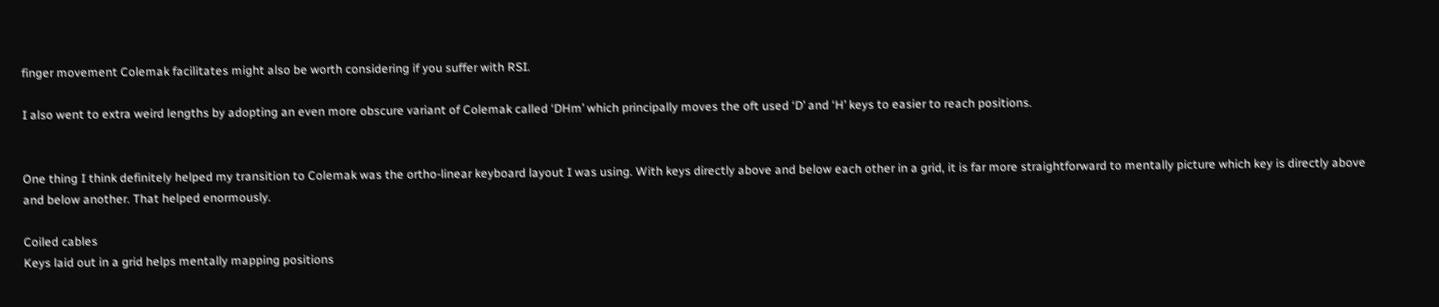finger movement Colemak facilitates might also be worth considering if you suffer with RSI.

I also went to extra weird lengths by adopting an even more obscure variant of Colemak called ‘DHm’ which principally moves the oft used ‘D’ and ‘H’ keys to easier to reach positions.


One thing I think definitely helped my transition to Colemak was the ortho-linear keyboard layout I was using. With keys directly above and below each other in a grid, it is far more straightforward to mentally picture which key is directly above and below another. That helped enormously.

Coiled cables
Keys laid out in a grid helps mentally mapping positions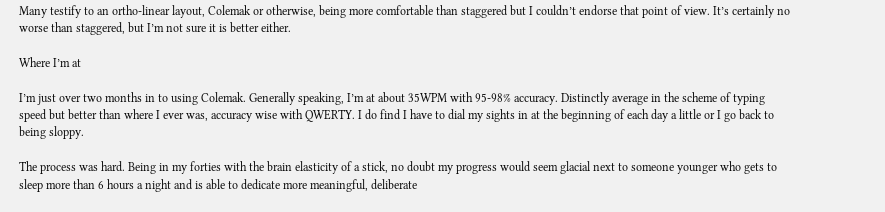Many testify to an ortho-linear layout, Colemak or otherwise, being more comfortable than staggered but I couldn’t endorse that point of view. It’s certainly no worse than staggered, but I’m not sure it is better either.

Where I’m at

I’m just over two months in to using Colemak. Generally speaking, I’m at about 35WPM with 95-98% accuracy. Distinctly average in the scheme of typing speed but better than where I ever was, accuracy wise with QWERTY. I do find I have to dial my sights in at the beginning of each day a little or I go back to being sloppy.

The process was hard. Being in my forties with the brain elasticity of a stick, no doubt my progress would seem glacial next to someone younger who gets to sleep more than 6 hours a night and is able to dedicate more meaningful, deliberate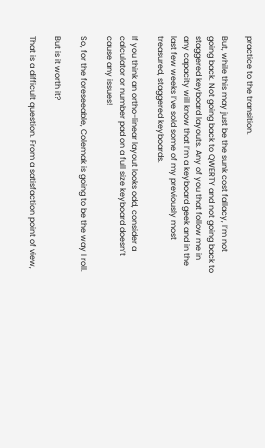practice to the transition.

But, while this may just be the sunk cost fallacy, I’m not going back. Not going back to QWERTY and not going back to staggered keyboard layouts. Any of you that follow me in any capacity will know that I’m a keyboard geek and in the last few weeks I’ve sold some of my previously most treasured, staggered keyboards.

If you think an ortho-linear layout looks odd, consider a calculator or number pad on a full size keyboard doesn’t cause any issues!

So, for the foreseeable, Colemak is going to be the way I roll.

But is it worth it?

That is a difficult question. From a satisfaction point of view,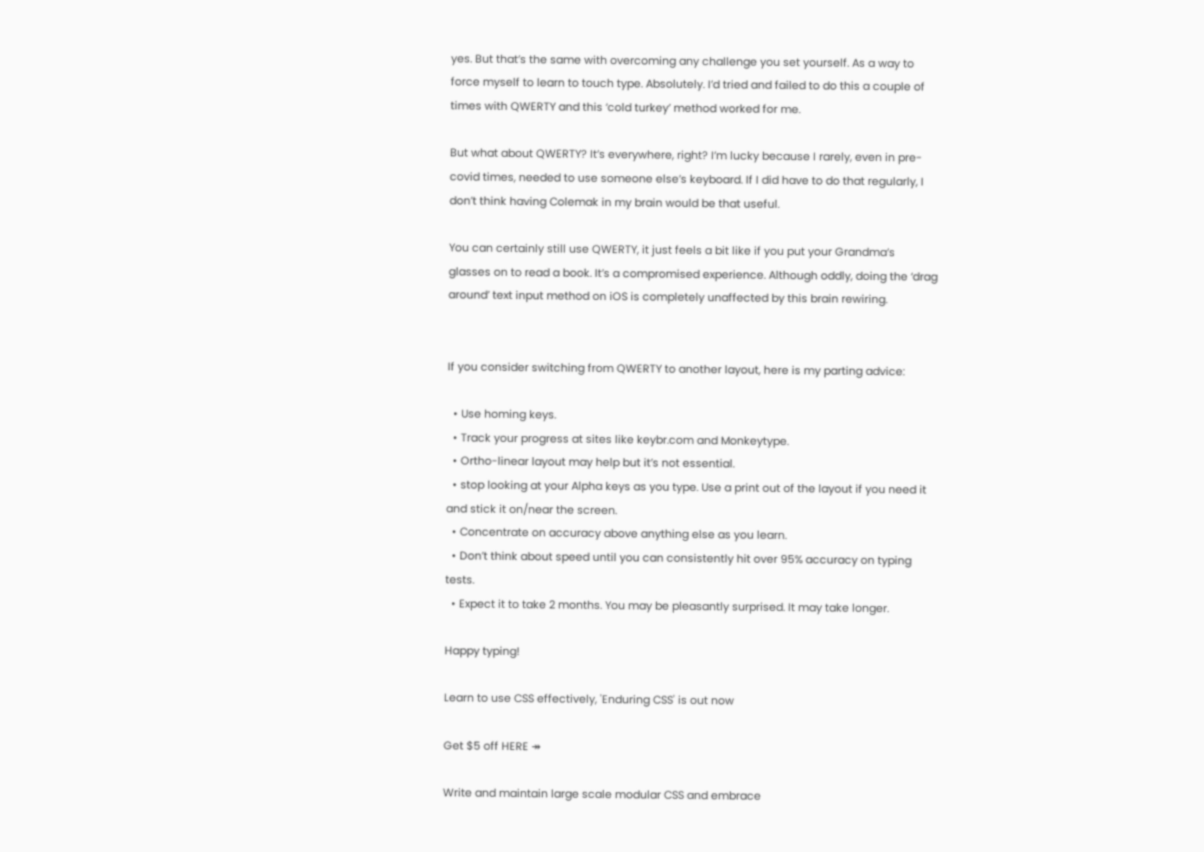yes. But that’s the same with overcoming any challenge you set yourself. As a way to force myself to learn to touch type. Absolutely. I’d tried and failed to do this a couple of times with QWERTY and this ‘cold turkey’ method worked for me.

But what about QWERTY? It’s everywhere, right? I’m lucky because I rarely, even in pre-covid times, needed to use someone else’s keyboard. If I did have to do that regularly, I don’t think having Colemak in my brain would be that useful.

You can certainly still use QWERTY, it just feels a bit like if you put your Grandma’s glasses on to read a book. It’s a compromised experience. Although oddly, doing the ‘drag around’ text input method on iOS is completely unaffected by this brain rewiring.


If you consider switching from QWERTY to another layout, here is my parting advice:

  • Use homing keys.
  • Track your progress at sites like keybr.com and Monkeytype.
  • Ortho-linear layout may help but it’s not essential.
  • stop looking at your Alpha keys as you type. Use a print out of the layout if you need it and stick it on/near the screen.
  • Concentrate on accuracy above anything else as you learn.
  • Don’t think about speed until you can consistently hit over 95% accuracy on typing tests.
  • Expect it to take 2 months. You may be pleasantly surprised. It may take longer.

Happy typing!

Learn to use CSS effectively, 'Enduring CSS' is out now

Get $5 off HERE ↠

Write and maintain large scale modular CSS and embrace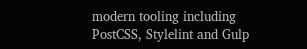modern tooling including PostCSS, Stylelint and Gulp